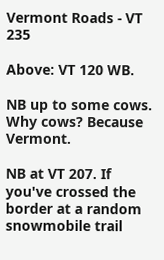Vermont Roads - VT 235

Above: VT 120 WB.

NB up to some cows. Why cows? Because Vermont.

NB at VT 207. If you've crossed the border at a random snowmobile trail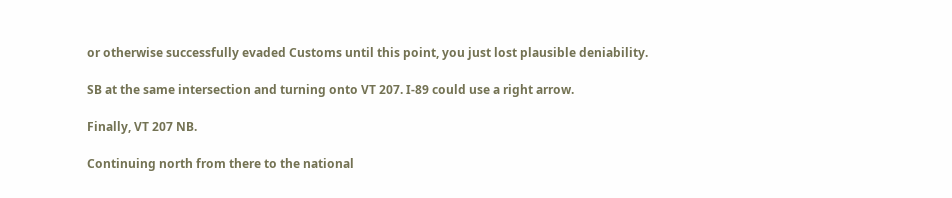or otherwise successfully evaded Customs until this point, you just lost plausible deniability.

SB at the same intersection and turning onto VT 207. I-89 could use a right arrow.

Finally, VT 207 NB.

Continuing north from there to the national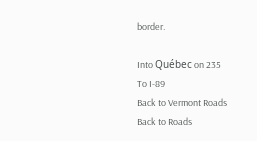border.

Into Québec on 235
To I-89
Back to Vermont Roads
Back to Roads